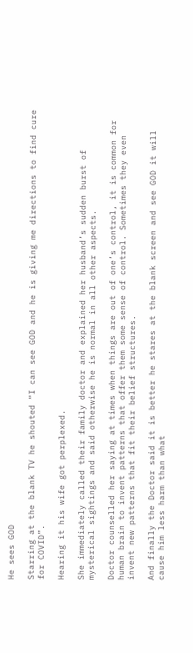He sees GOD

Starring at the blank TV he shouted “I can see GOD and he is giving me directions to find cure for COVID”.

Hearing it his wife got perplexed.

She immediately called their family doctor and explained her husband’s sudden burst of mysterical sightings and said otherwise he is normal in all other aspects.

Doctor counselled her saying at times when things are out of one’s control, it is common for human brain to invent patterns that offer them some sense of control. Sometimes they even invent new patterns that fit their belief structures.

And finally the Doctor said it is better he stares at the blank screen and see GOD it will cause him less harm than what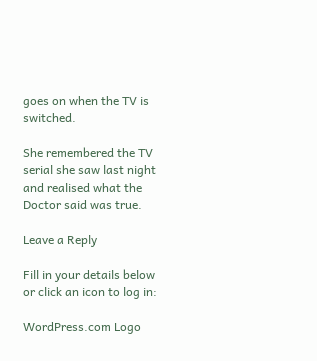goes on when the TV is switched.

She remembered the TV serial she saw last night and realised what the Doctor said was true.

Leave a Reply

Fill in your details below or click an icon to log in:

WordPress.com Logo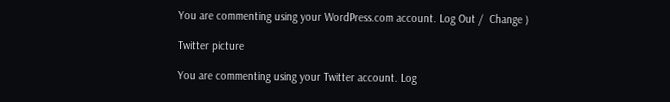You are commenting using your WordPress.com account. Log Out /  Change )

Twitter picture

You are commenting using your Twitter account. Log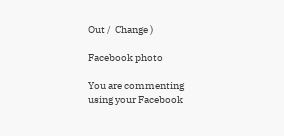Out /  Change )

Facebook photo

You are commenting using your Facebook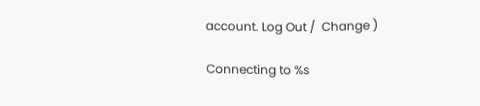account. Log Out /  Change )

Connecting to %s